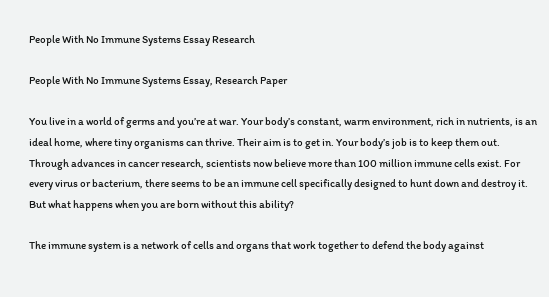People With No Immune Systems Essay Research

People With No Immune Systems Essay, Research Paper

You live in a world of germs and you’re at war. Your body’s constant, warm environment, rich in nutrients, is an ideal home, where tiny organisms can thrive. Their aim is to get in. Your body’s job is to keep them out. Through advances in cancer research, scientists now believe more than 100 million immune cells exist. For every virus or bacterium, there seems to be an immune cell specifically designed to hunt down and destroy it. But what happens when you are born without this ability?

The immune system is a network of cells and organs that work together to defend the body against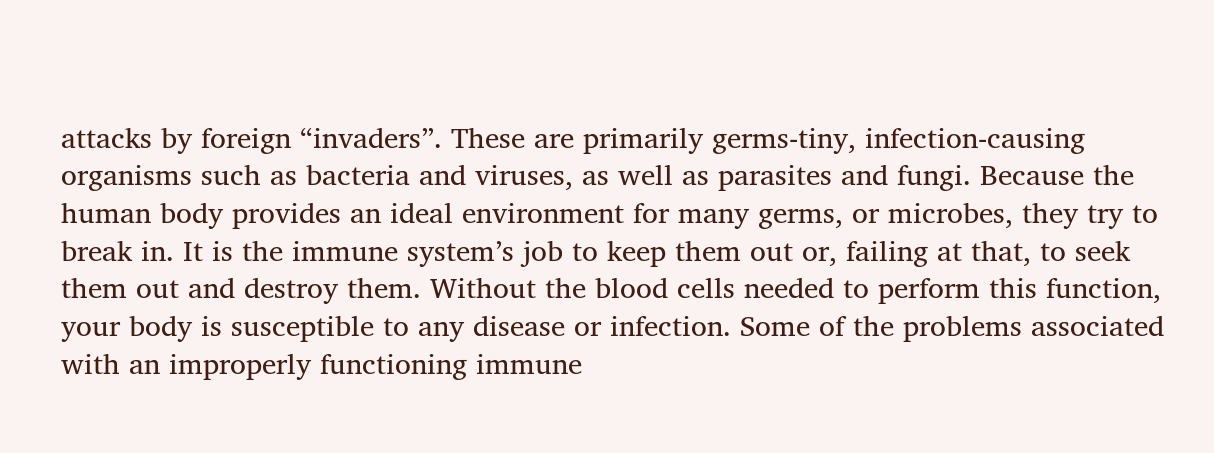attacks by foreign “invaders”. These are primarily germs-tiny, infection-causing organisms such as bacteria and viruses, as well as parasites and fungi. Because the human body provides an ideal environment for many germs, or microbes, they try to break in. It is the immune system’s job to keep them out or, failing at that, to seek them out and destroy them. Without the blood cells needed to perform this function, your body is susceptible to any disease or infection. Some of the problems associated with an improperly functioning immune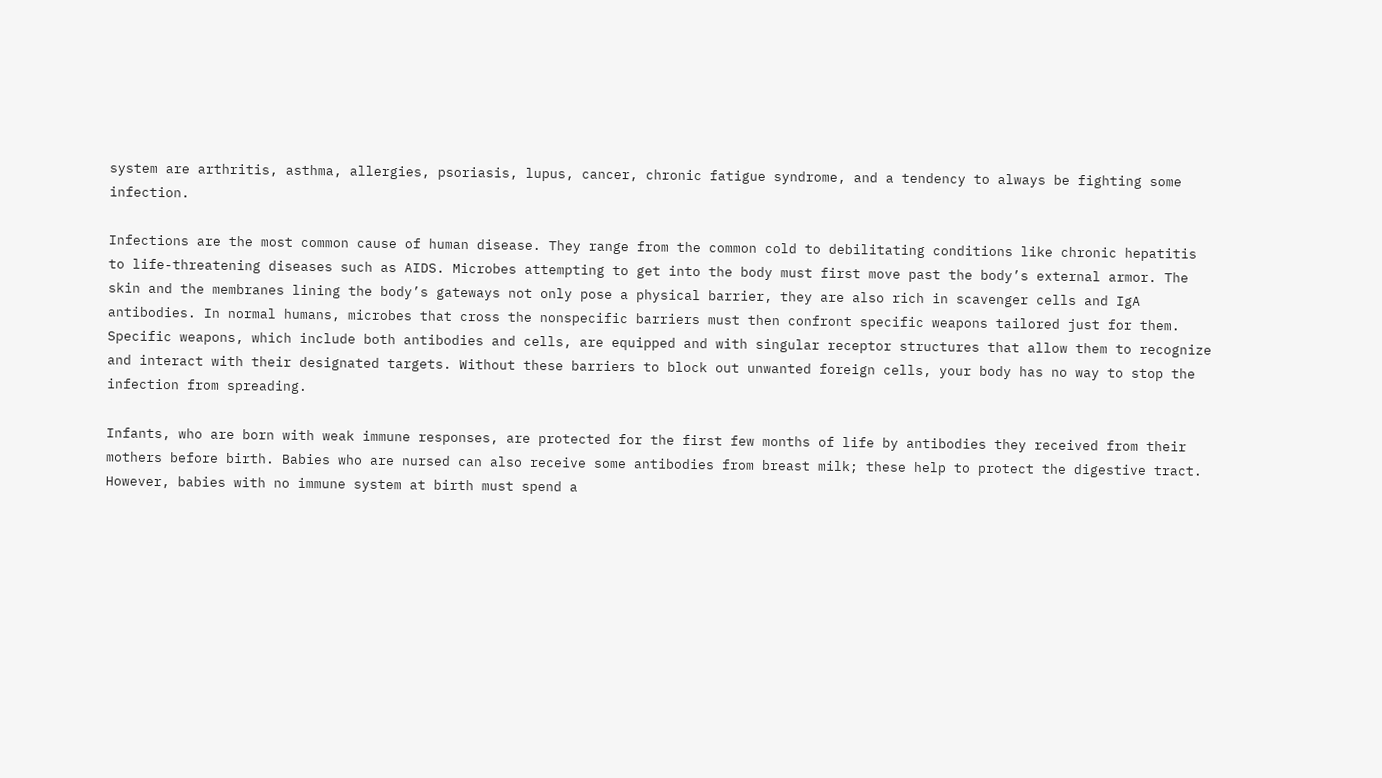system are arthritis, asthma, allergies, psoriasis, lupus, cancer, chronic fatigue syndrome, and a tendency to always be fighting some infection.

Infections are the most common cause of human disease. They range from the common cold to debilitating conditions like chronic hepatitis to life-threatening diseases such as AIDS. Microbes attempting to get into the body must first move past the body’s external armor. The skin and the membranes lining the body’s gateways not only pose a physical barrier, they are also rich in scavenger cells and IgA antibodies. In normal humans, microbes that cross the nonspecific barriers must then confront specific weapons tailored just for them. Specific weapons, which include both antibodies and cells, are equipped and with singular receptor structures that allow them to recognize and interact with their designated targets. Without these barriers to block out unwanted foreign cells, your body has no way to stop the infection from spreading.

Infants, who are born with weak immune responses, are protected for the first few months of life by antibodies they received from their mothers before birth. Babies who are nursed can also receive some antibodies from breast milk; these help to protect the digestive tract. However, babies with no immune system at birth must spend a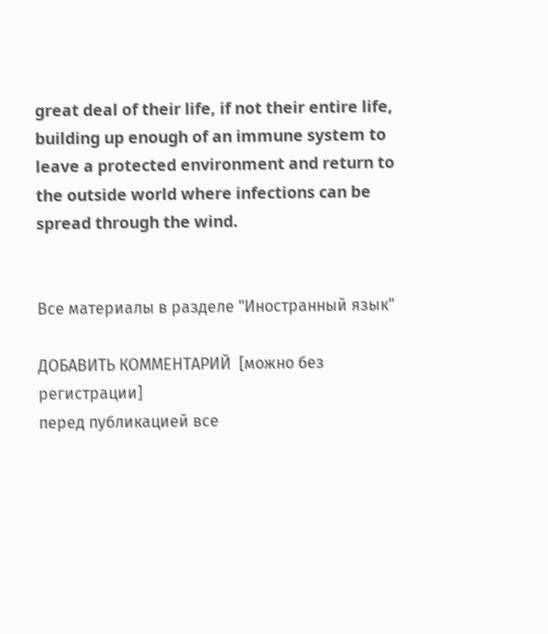great deal of their life, if not their entire life, building up enough of an immune system to leave a protected environment and return to the outside world where infections can be spread through the wind.


Все материалы в разделе "Иностранный язык"

ДОБАВИТЬ КОММЕНТАРИЙ  [можно без регистрации]
перед публикацией все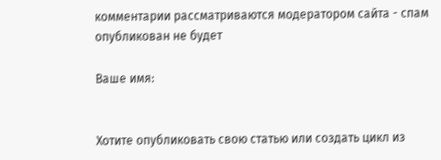комментарии рассматриваются модератором сайта - спам опубликован не будет

Ваше имя:


Хотите опубликовать свою статью или создать цикл из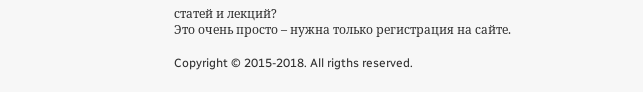статей и лекций?
Это очень просто – нужна только регистрация на сайте.

Copyright © 2015-2018. All rigths reserved.